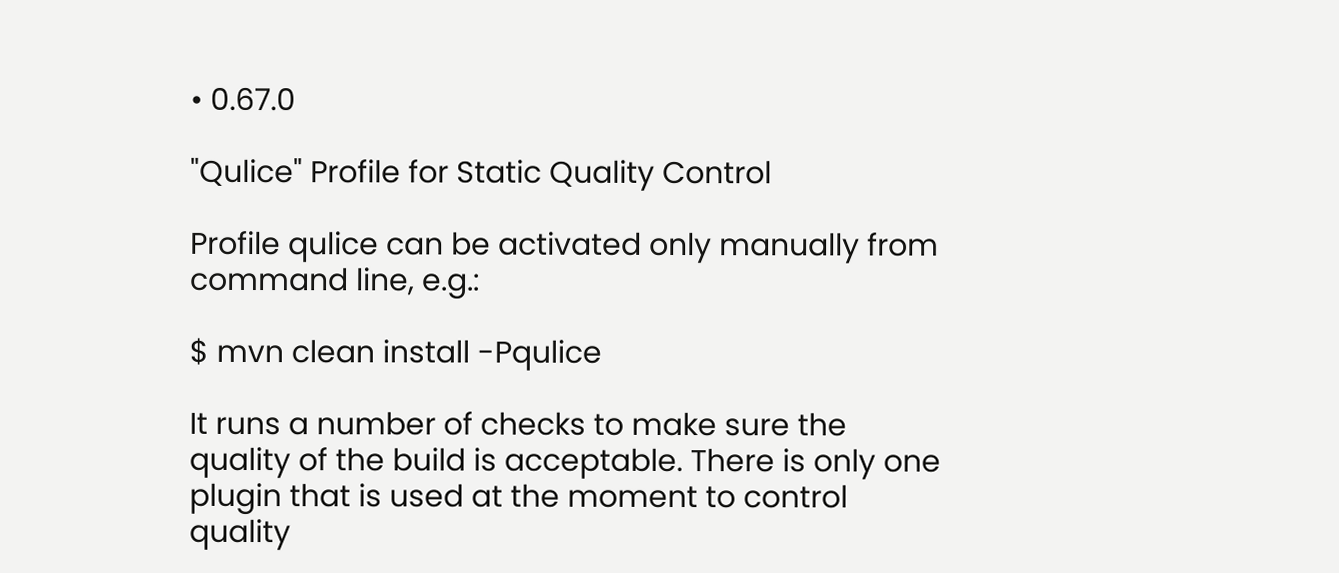• 0.67.0

"Qulice" Profile for Static Quality Control

Profile qulice can be activated only manually from command line, e.g.:

$ mvn clean install -Pqulice

It runs a number of checks to make sure the quality of the build is acceptable. There is only one plugin that is used at the moment to control quality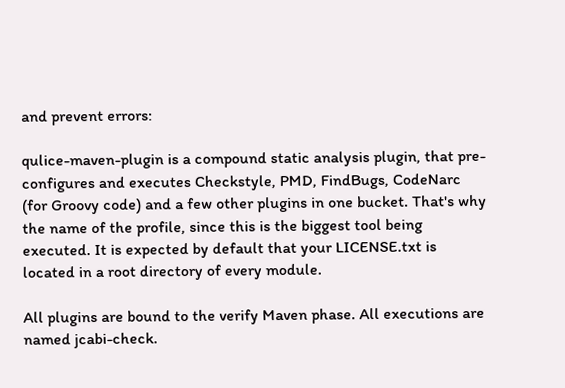and prevent errors:

qulice-maven-plugin is a compound static analysis plugin, that pre-configures and executes Checkstyle, PMD, FindBugs, CodeNarc (for Groovy code) and a few other plugins in one bucket. That's why the name of the profile, since this is the biggest tool being executed. It is expected by default that your LICENSE.txt is located in a root directory of every module.

All plugins are bound to the verify Maven phase. All executions are named jcabi-check.